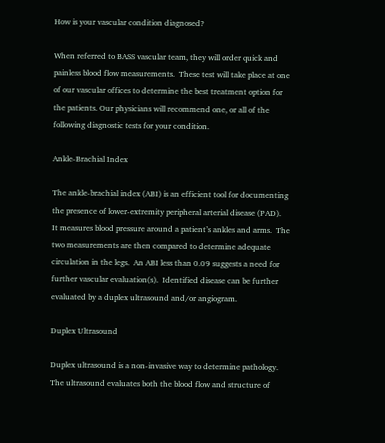How is your vascular condition diagnosed?

When referred to BASS vascular team, they will order quick and painless blood flow measurements.  These test will take place at one of our vascular offices to determine the best treatment option for the patients. Our physicians will recommend one, or all of the following diagnostic tests for your condition.

Ankle-Brachial Index

The ankle-brachial index (ABI) is an efficient tool for documenting the presence of lower-extremity peripheral arterial disease (PAD).  It measures blood pressure around a patient’s ankles and arms.  The two measurements are then compared to determine adequate circulation in the legs.  An ABI less than 0.09 suggests a need for further vascular evaluation(s).  Identified disease can be further evaluated by a duplex ultrasound and/or angiogram.

Duplex Ultrasound

Duplex ultrasound is a non-invasive way to determine pathology. The ultrasound evaluates both the blood flow and structure of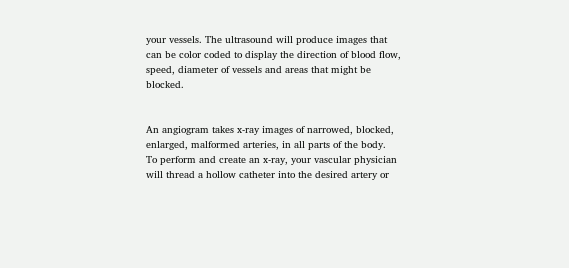your vessels. The ultrasound will produce images that can be color coded to display the direction of blood flow, speed, diameter of vessels and areas that might be blocked.


An angiogram takes x-ray images of narrowed, blocked, enlarged, malformed arteries, in all parts of the body.  To perform and create an x-ray, your vascular physician will thread a hollow catheter into the desired artery or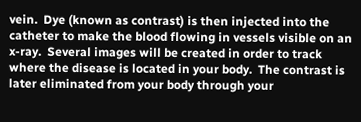vein.  Dye (known as contrast) is then injected into the catheter to make the blood flowing in vessels visible on an x-ray.  Several images will be created in order to track where the disease is located in your body.  The contrast is later eliminated from your body through your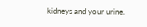kidneys and your urine.